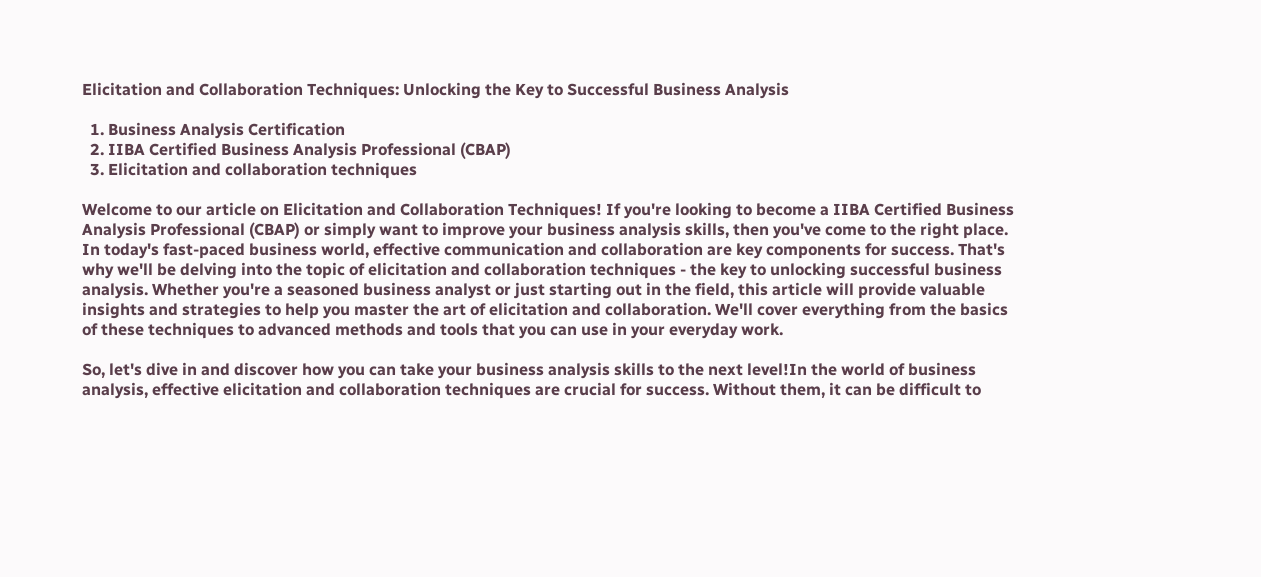Elicitation and Collaboration Techniques: Unlocking the Key to Successful Business Analysis

  1. Business Analysis Certification
  2. IIBA Certified Business Analysis Professional (CBAP)
  3. Elicitation and collaboration techniques

Welcome to our article on Elicitation and Collaboration Techniques! If you're looking to become a IIBA Certified Business Analysis Professional (CBAP) or simply want to improve your business analysis skills, then you've come to the right place. In today's fast-paced business world, effective communication and collaboration are key components for success. That's why we'll be delving into the topic of elicitation and collaboration techniques - the key to unlocking successful business analysis. Whether you're a seasoned business analyst or just starting out in the field, this article will provide valuable insights and strategies to help you master the art of elicitation and collaboration. We'll cover everything from the basics of these techniques to advanced methods and tools that you can use in your everyday work.

So, let's dive in and discover how you can take your business analysis skills to the next level!In the world of business analysis, effective elicitation and collaboration techniques are crucial for success. Without them, it can be difficult to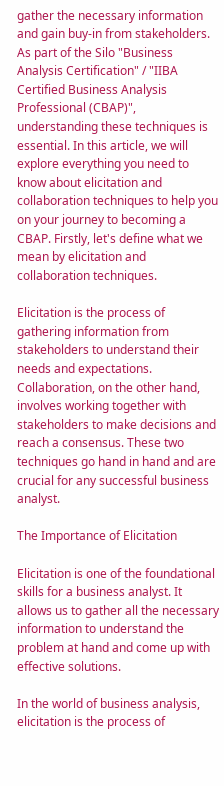gather the necessary information and gain buy-in from stakeholders. As part of the Silo "Business Analysis Certification" / "IIBA Certified Business Analysis Professional (CBAP)", understanding these techniques is essential. In this article, we will explore everything you need to know about elicitation and collaboration techniques to help you on your journey to becoming a CBAP. Firstly, let's define what we mean by elicitation and collaboration techniques.

Elicitation is the process of gathering information from stakeholders to understand their needs and expectations. Collaboration, on the other hand, involves working together with stakeholders to make decisions and reach a consensus. These two techniques go hand in hand and are crucial for any successful business analyst.

The Importance of Elicitation

Elicitation is one of the foundational skills for a business analyst. It allows us to gather all the necessary information to understand the problem at hand and come up with effective solutions.

In the world of business analysis, elicitation is the process of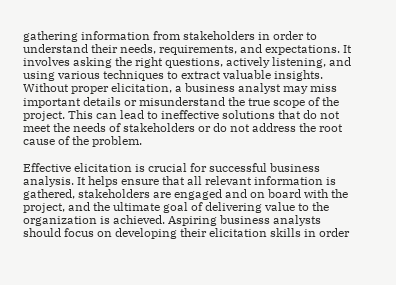gathering information from stakeholders in order to understand their needs, requirements, and expectations. It involves asking the right questions, actively listening, and using various techniques to extract valuable insights. Without proper elicitation, a business analyst may miss important details or misunderstand the true scope of the project. This can lead to ineffective solutions that do not meet the needs of stakeholders or do not address the root cause of the problem.

Effective elicitation is crucial for successful business analysis. It helps ensure that all relevant information is gathered, stakeholders are engaged and on board with the project, and the ultimate goal of delivering value to the organization is achieved. Aspiring business analysts should focus on developing their elicitation skills in order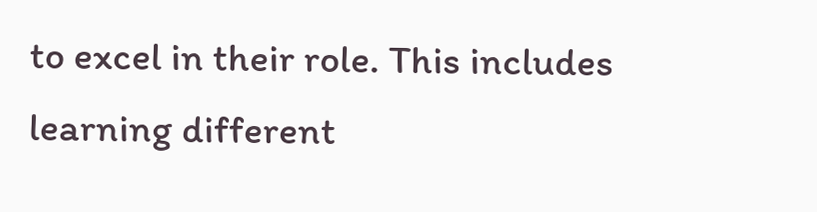to excel in their role. This includes learning different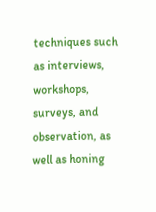techniques such as interviews, workshops, surveys, and observation, as well as honing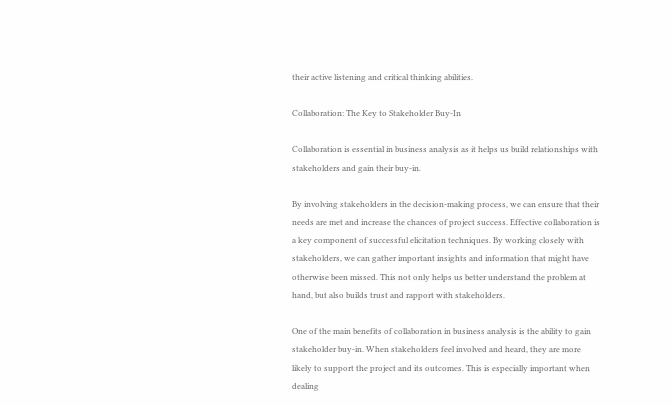their active listening and critical thinking abilities.

Collaboration: The Key to Stakeholder Buy-In

Collaboration is essential in business analysis as it helps us build relationships with stakeholders and gain their buy-in.

By involving stakeholders in the decision-making process, we can ensure that their needs are met and increase the chances of project success. Effective collaboration is a key component of successful elicitation techniques. By working closely with stakeholders, we can gather important insights and information that might have otherwise been missed. This not only helps us better understand the problem at hand, but also builds trust and rapport with stakeholders.

One of the main benefits of collaboration in business analysis is the ability to gain stakeholder buy-in. When stakeholders feel involved and heard, they are more likely to support the project and its outcomes. This is especially important when dealing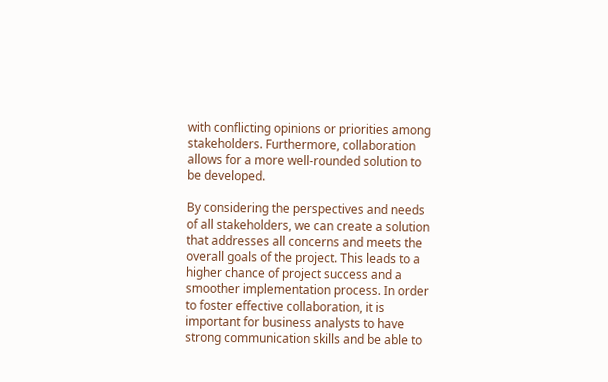with conflicting opinions or priorities among stakeholders. Furthermore, collaboration allows for a more well-rounded solution to be developed.

By considering the perspectives and needs of all stakeholders, we can create a solution that addresses all concerns and meets the overall goals of the project. This leads to a higher chance of project success and a smoother implementation process. In order to foster effective collaboration, it is important for business analysts to have strong communication skills and be able to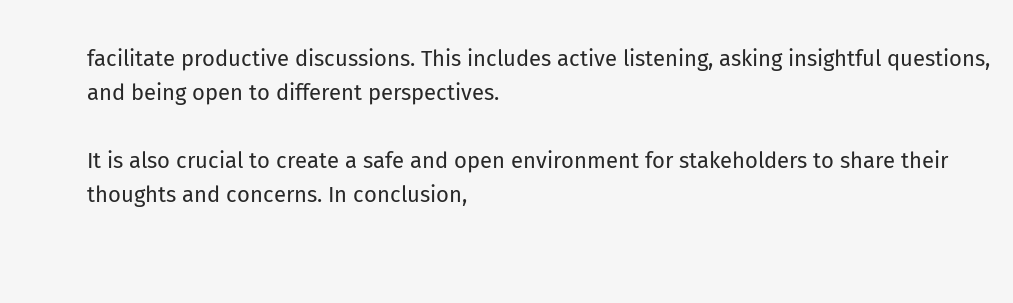facilitate productive discussions. This includes active listening, asking insightful questions, and being open to different perspectives.

It is also crucial to create a safe and open environment for stakeholders to share their thoughts and concerns. In conclusion,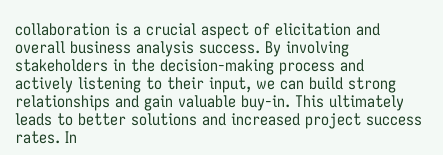collaboration is a crucial aspect of elicitation and overall business analysis success. By involving stakeholders in the decision-making process and actively listening to their input, we can build strong relationships and gain valuable buy-in. This ultimately leads to better solutions and increased project success rates. In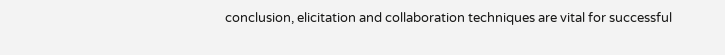conclusion, elicitation and collaboration techniques are vital for successful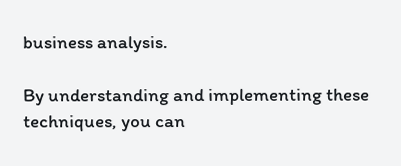business analysis.

By understanding and implementing these techniques, you can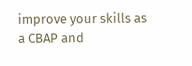improve your skills as a CBAP and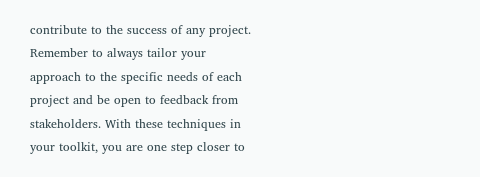contribute to the success of any project. Remember to always tailor your approach to the specific needs of each project and be open to feedback from stakeholders. With these techniques in your toolkit, you are one step closer to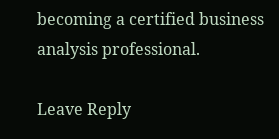becoming a certified business analysis professional.

Leave Reply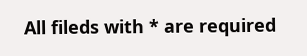All fileds with * are required